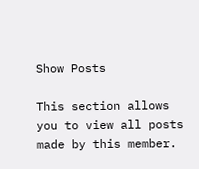Show Posts

This section allows you to view all posts made by this member.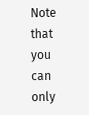Note that you can only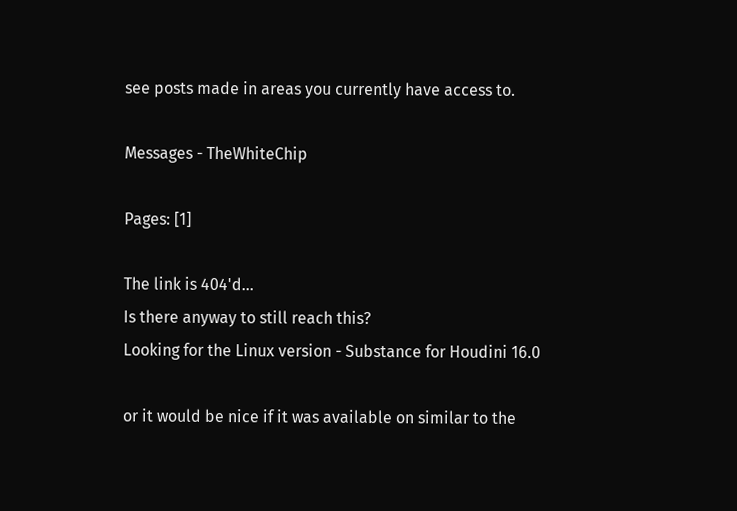see posts made in areas you currently have access to.

Messages - TheWhiteChip

Pages: [1]

The link is 404'd...
Is there anyway to still reach this?
Looking for the Linux version - Substance for Houdini 16.0

or it would be nice if it was available on similar to the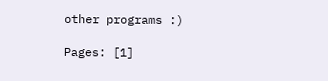other programs :)

Pages: [1]